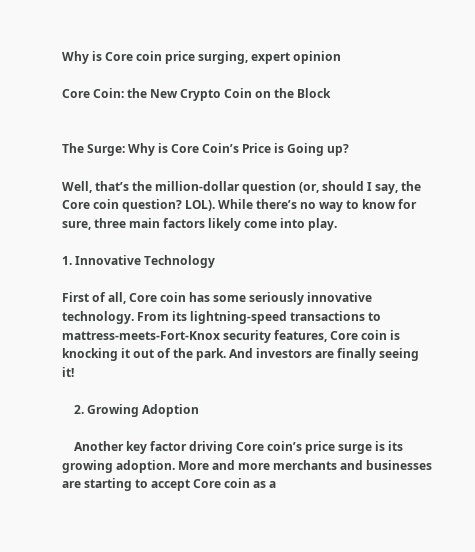Why is Core coin price surging, expert opinion

Core Coin: the New Crypto Coin on the Block


The Surge: Why is Core Coin’s Price is Going up?

Well, that’s the million-dollar question (or, should I say, the Core coin question? LOL). While there’s no way to know for sure, three main factors likely come into play.

1. Innovative Technology

First of all, Core coin has some seriously innovative technology. From its lightning-speed transactions to mattress-meets-Fort-Knox security features, Core coin is knocking it out of the park. And investors are finally seeing it!

    2. Growing Adoption

    Another key factor driving Core coin’s price surge is its growing adoption. More and more merchants and businesses are starting to accept Core coin as a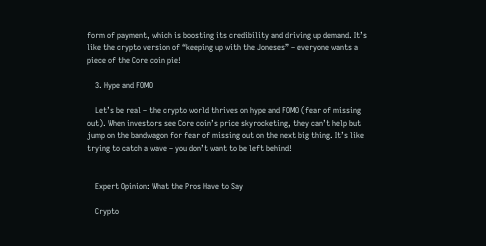form of payment, which is boosting its credibility and driving up demand. It’s like the crypto version of “keeping up with the Joneses” – everyone wants a piece of the Core coin pie!

    3. Hype and FOMO

    Let’s be real – the crypto world thrives on hype and FOMO (fear of missing out). When investors see Core coin’s price skyrocketing, they can’t help but jump on the bandwagon for fear of missing out on the next big thing. It’s like trying to catch a wave – you don’t want to be left behind!


    Expert Opinion: What the Pros Have to Say

    Crypto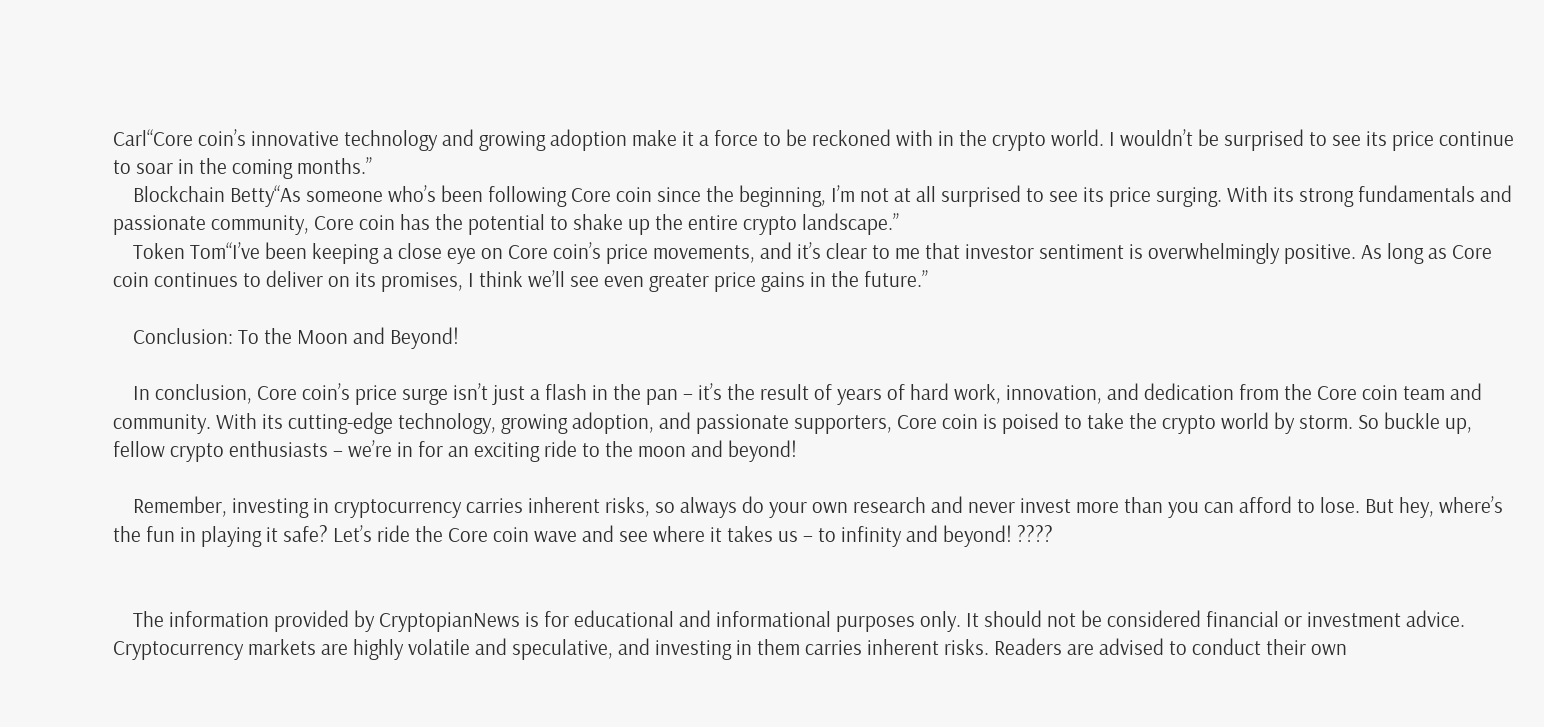Carl“Core coin’s innovative technology and growing adoption make it a force to be reckoned with in the crypto world. I wouldn’t be surprised to see its price continue to soar in the coming months.”
    Blockchain Betty“As someone who’s been following Core coin since the beginning, I’m not at all surprised to see its price surging. With its strong fundamentals and passionate community, Core coin has the potential to shake up the entire crypto landscape.”
    Token Tom“I’ve been keeping a close eye on Core coin’s price movements, and it’s clear to me that investor sentiment is overwhelmingly positive. As long as Core coin continues to deliver on its promises, I think we’ll see even greater price gains in the future.”

    Conclusion: To the Moon and Beyond!

    In conclusion, Core coin’s price surge isn’t just a flash in the pan – it’s the result of years of hard work, innovation, and dedication from the Core coin team and community. With its cutting-edge technology, growing adoption, and passionate supporters, Core coin is poised to take the crypto world by storm. So buckle up, fellow crypto enthusiasts – we’re in for an exciting ride to the moon and beyond!

    Remember, investing in cryptocurrency carries inherent risks, so always do your own research and never invest more than you can afford to lose. But hey, where’s the fun in playing it safe? Let’s ride the Core coin wave and see where it takes us – to infinity and beyond! ????


    The information provided by CryptopianNews is for educational and informational purposes only. It should not be considered financial or investment advice. Cryptocurrency markets are highly volatile and speculative, and investing in them carries inherent risks. Readers are advised to conduct their own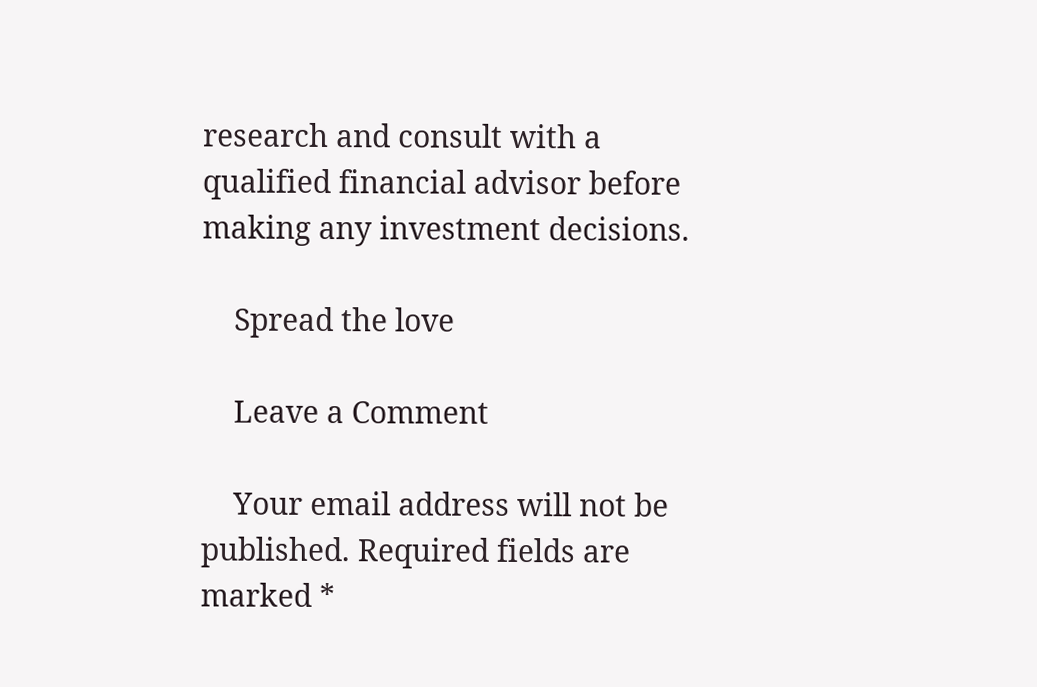research and consult with a qualified financial advisor before making any investment decisions.

    Spread the love

    Leave a Comment

    Your email address will not be published. Required fields are marked *